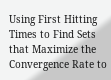Using First Hitting Times to Find Sets that Maximize the Convergence Rate to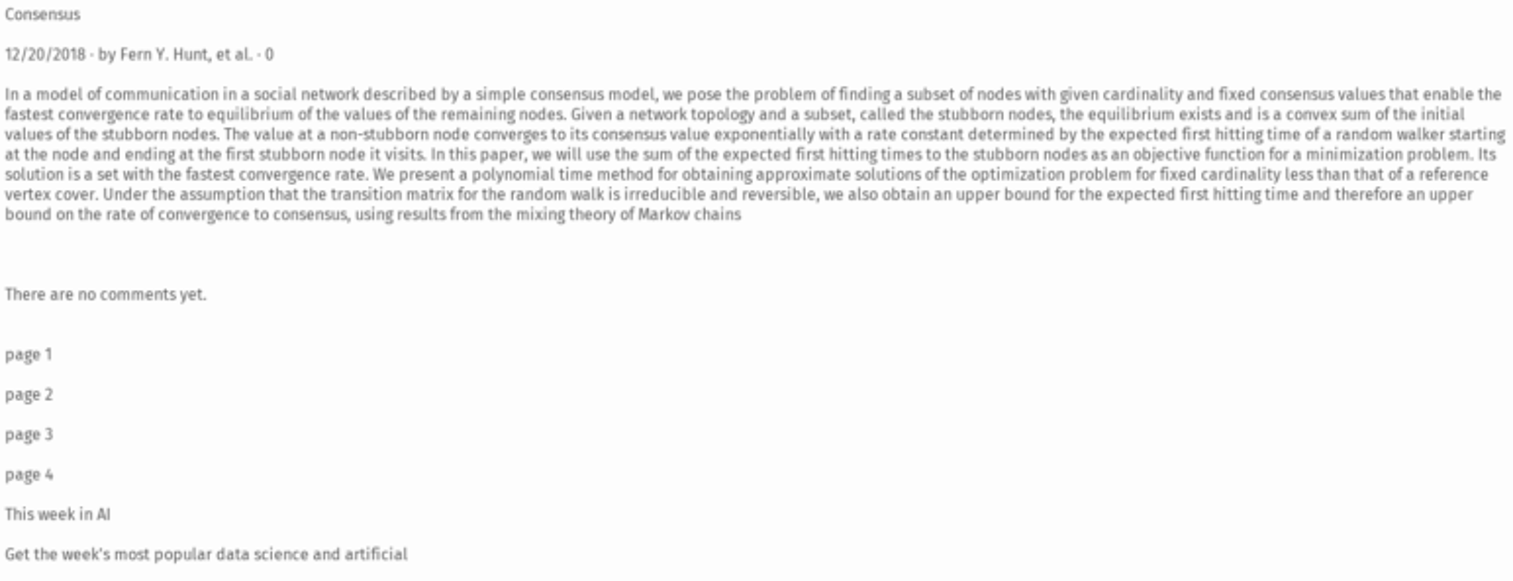Consensus

12/20/2018 ∙ by Fern Y. Hunt, et al. ∙ 0

In a model of communication in a social network described by a simple consensus model, we pose the problem of finding a subset of nodes with given cardinality and fixed consensus values that enable the fastest convergence rate to equilibrium of the values of the remaining nodes. Given a network topology and a subset, called the stubborn nodes, the equilibrium exists and is a convex sum of the initial values of the stubborn nodes. The value at a non-stubborn node converges to its consensus value exponentially with a rate constant determined by the expected first hitting time of a random walker starting at the node and ending at the first stubborn node it visits. In this paper, we will use the sum of the expected first hitting times to the stubborn nodes as an objective function for a minimization problem. Its solution is a set with the fastest convergence rate. We present a polynomial time method for obtaining approximate solutions of the optimization problem for fixed cardinality less than that of a reference vertex cover. Under the assumption that the transition matrix for the random walk is irreducible and reversible, we also obtain an upper bound for the expected first hitting time and therefore an upper bound on the rate of convergence to consensus, using results from the mixing theory of Markov chains



There are no comments yet.


page 1

page 2

page 3

page 4

This week in AI

Get the week's most popular data science and artificial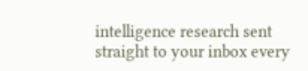intelligence research sent straight to your inbox every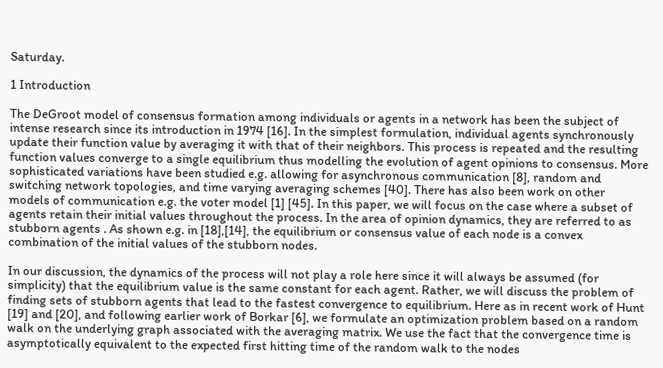Saturday.

1 Introduction

The DeGroot model of consensus formation among individuals or agents in a network has been the subject of intense research since its introduction in 1974 [16]. In the simplest formulation, individual agents synchronously update their function value by averaging it with that of their neighbors. This process is repeated and the resulting function values converge to a single equilibrium thus modelling the evolution of agent opinions to consensus. More sophisticated variations have been studied e.g. allowing for asynchronous communication [8], random and switching network topologies, and time varying averaging schemes [40]. There has also been work on other models of communication e.g. the voter model [1] [45]. In this paper, we will focus on the case where a subset of agents retain their initial values throughout the process. In the area of opinion dynamics, they are referred to as stubborn agents . As shown e.g. in [18],[14], the equilibrium or consensus value of each node is a convex combination of the initial values of the stubborn nodes.

In our discussion, the dynamics of the process will not play a role here since it will always be assumed (for simplicity) that the equilibrium value is the same constant for each agent. Rather, we will discuss the problem of finding sets of stubborn agents that lead to the fastest convergence to equilibrium. Here as in recent work of Hunt [19] and [20], and following earlier work of Borkar [6], we formulate an optimization problem based on a random walk on the underlying graph associated with the averaging matrix. We use the fact that the convergence time is asymptotically equivalent to the expected first hitting time of the random walk to the nodes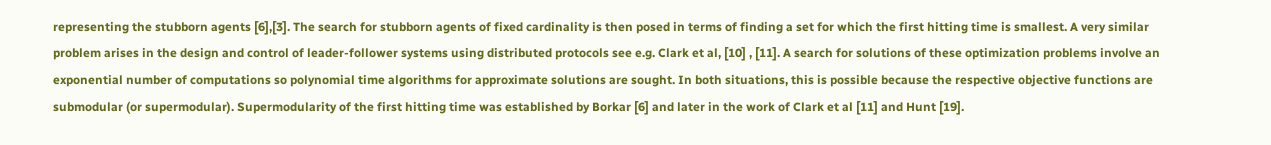representing the stubborn agents [6],[3]. The search for stubborn agents of fixed cardinality is then posed in terms of finding a set for which the first hitting time is smallest. A very similar problem arises in the design and control of leader-follower systems using distributed protocols see e.g. Clark et al, [10] , [11]. A search for solutions of these optimization problems involve an exponential number of computations so polynomial time algorithms for approximate solutions are sought. In both situations, this is possible because the respective objective functions are submodular (or supermodular). Supermodularity of the first hitting time was established by Borkar [6] and later in the work of Clark et al [11] and Hunt [19].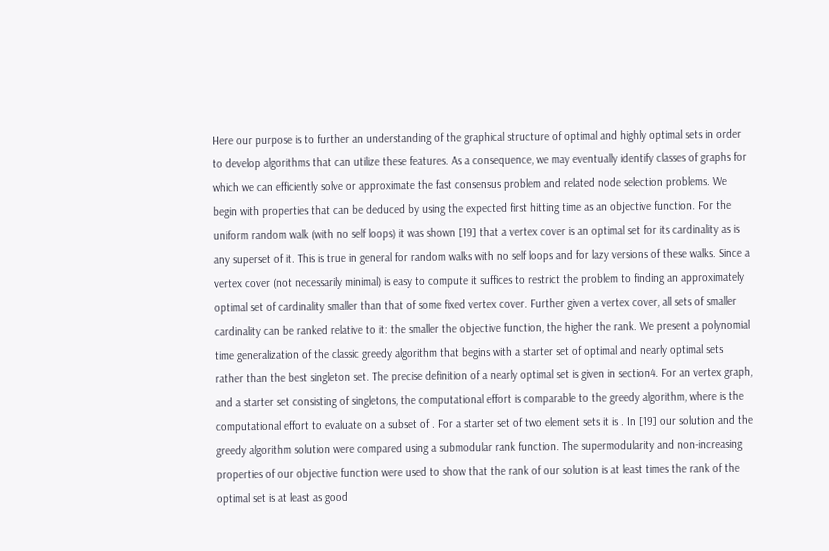Here our purpose is to further an understanding of the graphical structure of optimal and highly optimal sets in order to develop algorithms that can utilize these features. As a consequence, we may eventually identify classes of graphs for which we can efficiently solve or approximate the fast consensus problem and related node selection problems. We begin with properties that can be deduced by using the expected first hitting time as an objective function. For the uniform random walk (with no self loops) it was shown [19] that a vertex cover is an optimal set for its cardinality as is any superset of it. This is true in general for random walks with no self loops and for lazy versions of these walks. Since a vertex cover (not necessarily minimal) is easy to compute it suffices to restrict the problem to finding an approximately optimal set of cardinality smaller than that of some fixed vertex cover. Further given a vertex cover, all sets of smaller cardinality can be ranked relative to it: the smaller the objective function, the higher the rank. We present a polynomial time generalization of the classic greedy algorithm that begins with a starter set of optimal and nearly optimal sets rather than the best singleton set. The precise definition of a nearly optimal set is given in section4. For an vertex graph, and a starter set consisting of singletons, the computational effort is comparable to the greedy algorithm, where is the computational effort to evaluate on a subset of . For a starter set of two element sets it is . In [19] our solution and the greedy algorithm solution were compared using a submodular rank function. The supermodularity and non-increasing properties of our objective function were used to show that the rank of our solution is at least times the rank of the optimal set is at least as good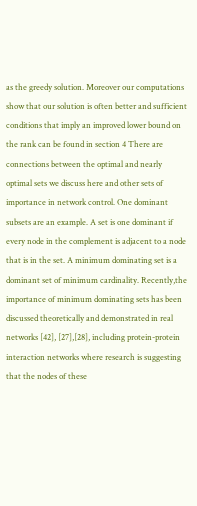as the greedy solution. Moreover our computations show that our solution is often better and sufficient conditions that imply an improved lower bound on the rank can be found in section 4 There are connections between the optimal and nearly optimal sets we discuss here and other sets of importance in network control. One dominant subsets are an example. A set is one dominant if every node in the complement is adjacent to a node that is in the set. A minimum dominating set is a dominant set of minimum cardinality. Recently,the importance of minimum dominating sets has been discussed theoretically and demonstrated in real networks [42], [27],[28], including protein-protein interaction networks where research is suggesting that the nodes of these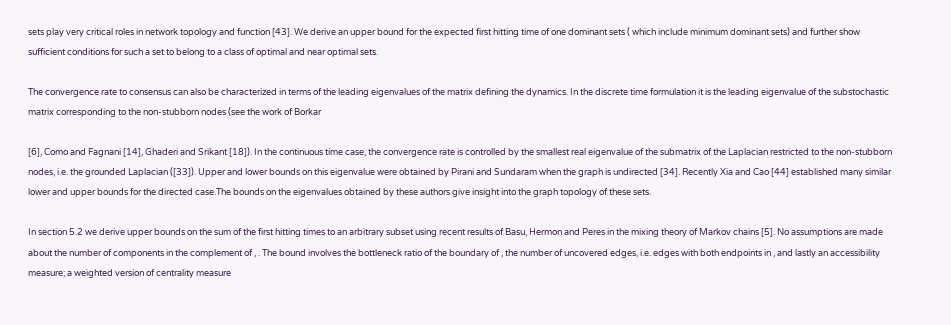sets play very critical roles in network topology and function [43]. We derive an upper bound for the expected first hitting time of one dominant sets ( which include minimum dominant sets) and further show sufficient conditions for such a set to belong to a class of optimal and near optimal sets.

The convergence rate to consensus can also be characterized in terms of the leading eigenvalues of the matrix defining the dynamics. In the discrete time formulation it is the leading eigenvalue of the substochastic matrix corresponding to the non-stubborn nodes (see the work of Borkar

[6], Como and Fagnani [14], Ghaderi and Srikant [18]). In the continuous time case, the convergence rate is controlled by the smallest real eigenvalue of the submatrix of the Laplacian restricted to the non-stubborn nodes, i.e. the grounded Laplacian ([33]). Upper and lower bounds on this eigenvalue were obtained by Pirani and Sundaram when the graph is undirected [34]. Recently Xia and Cao [44] established many similar lower and upper bounds for the directed case.The bounds on the eigenvalues obtained by these authors give insight into the graph topology of these sets.

In section 5.2 we derive upper bounds on the sum of the first hitting times to an arbitrary subset using recent results of Basu, Hermon and Peres in the mixing theory of Markov chains [5]. No assumptions are made about the number of components in the complement of , . The bound involves the bottleneck ratio of the boundary of , the number of uncovered edges, i.e. edges with both endpoints in , and lastly an accessibility measure; a weighted version of centrality measure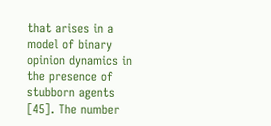that arises in a model of binary opinion dynamics in the presence of stubborn agents [45]. The number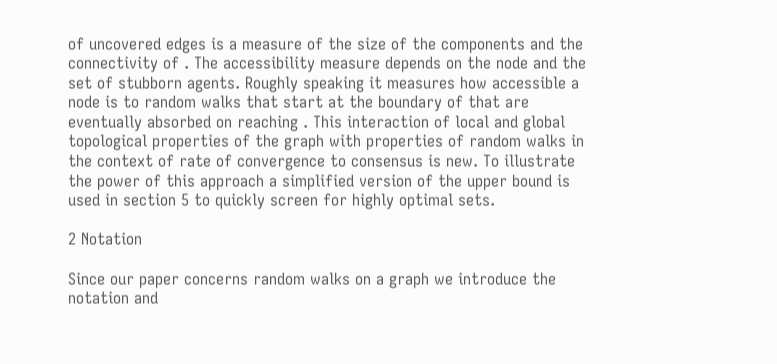of uncovered edges is a measure of the size of the components and the connectivity of . The accessibility measure depends on the node and the set of stubborn agents. Roughly speaking it measures how accessible a node is to random walks that start at the boundary of that are eventually absorbed on reaching . This interaction of local and global topological properties of the graph with properties of random walks in the context of rate of convergence to consensus is new. To illustrate the power of this approach a simplified version of the upper bound is used in section 5 to quickly screen for highly optimal sets.

2 Notation

Since our paper concerns random walks on a graph we introduce the notation and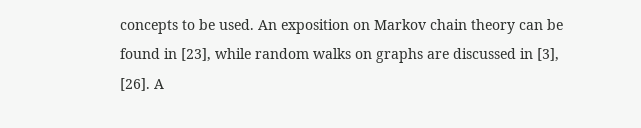concepts to be used. An exposition on Markov chain theory can be found in [23], while random walks on graphs are discussed in [3], [26]. A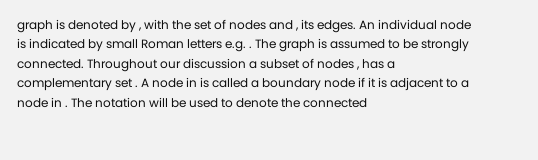graph is denoted by , with the set of nodes and , its edges. An individual node is indicated by small Roman letters e.g. . The graph is assumed to be strongly connected. Throughout our discussion a subset of nodes , has a complementary set . A node in is called a boundary node if it is adjacent to a node in . The notation will be used to denote the connected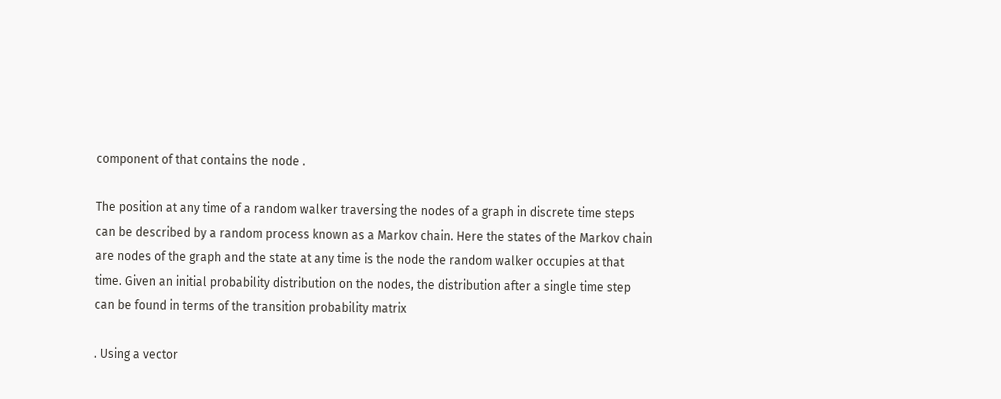component of that contains the node .

The position at any time of a random walker traversing the nodes of a graph in discrete time steps can be described by a random process known as a Markov chain. Here the states of the Markov chain are nodes of the graph and the state at any time is the node the random walker occupies at that time. Given an initial probability distribution on the nodes, the distribution after a single time step can be found in terms of the transition probability matrix

. Using a vector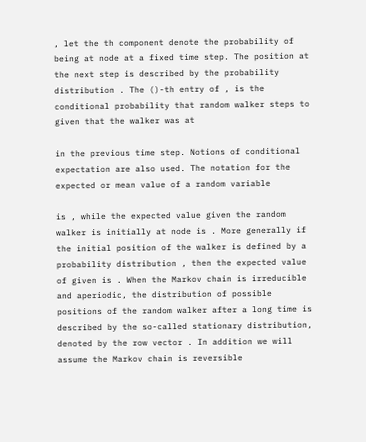, let the th component denote the probability of being at node at a fixed time step. The position at the next step is described by the probability distribution . The ()-th entry of , is the conditional probability that random walker steps to given that the walker was at

in the previous time step. Notions of conditional expectation are also used. The notation for the expected or mean value of a random variable

is , while the expected value given the random walker is initially at node is . More generally if the initial position of the walker is defined by a probability distribution , then the expected value of given is . When the Markov chain is irreducible and aperiodic, the distribution of possible positions of the random walker after a long time is described by the so-called stationary distribution, denoted by the row vector . In addition we will assume the Markov chain is reversible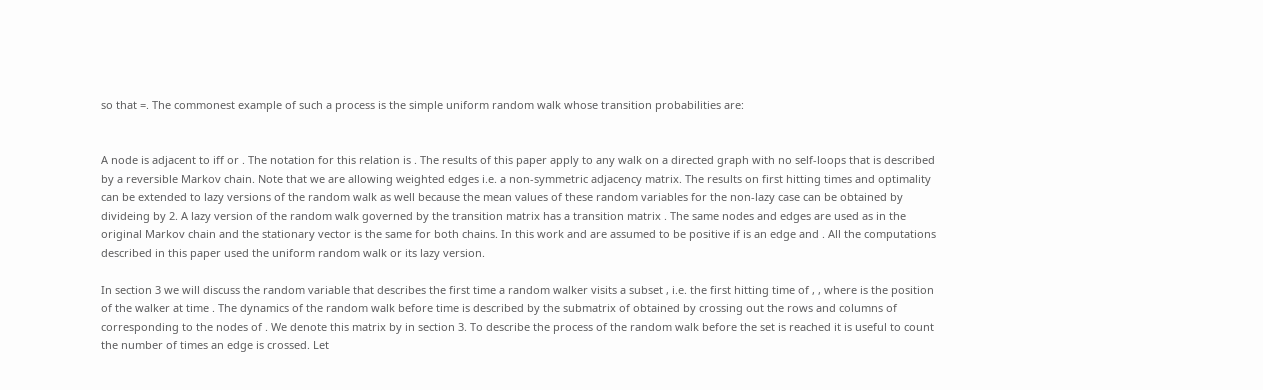so that =. The commonest example of such a process is the simple uniform random walk whose transition probabilities are:


A node is adjacent to iff or . The notation for this relation is . The results of this paper apply to any walk on a directed graph with no self-loops that is described by a reversible Markov chain. Note that we are allowing weighted edges i.e. a non-symmetric adjacency matrix. The results on first hitting times and optimality can be extended to lazy versions of the random walk as well because the mean values of these random variables for the non-lazy case can be obtained by divideing by 2. A lazy version of the random walk governed by the transition matrix has a transition matrix . The same nodes and edges are used as in the original Markov chain and the stationary vector is the same for both chains. In this work and are assumed to be positive if is an edge and . All the computations described in this paper used the uniform random walk or its lazy version.

In section 3 we will discuss the random variable that describes the first time a random walker visits a subset , i.e. the first hitting time of , , where is the position of the walker at time . The dynamics of the random walk before time is described by the submatrix of obtained by crossing out the rows and columns of corresponding to the nodes of . We denote this matrix by in section 3. To describe the process of the random walk before the set is reached it is useful to count the number of times an edge is crossed. Let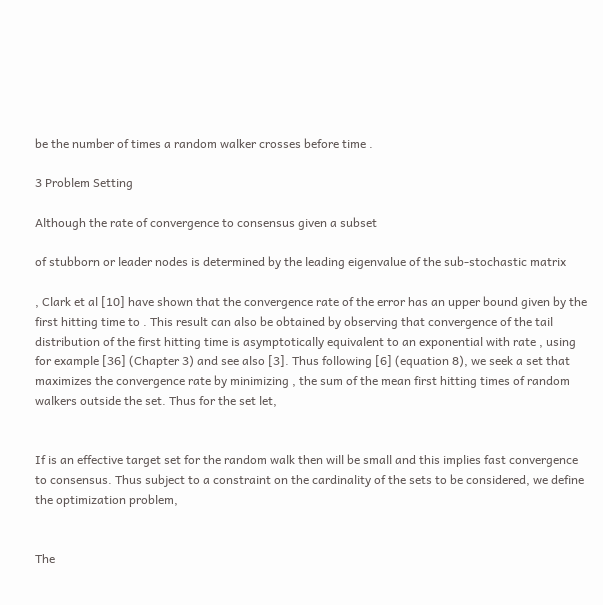be the number of times a random walker crosses before time .

3 Problem Setting

Although the rate of convergence to consensus given a subset

of stubborn or leader nodes is determined by the leading eigenvalue of the sub-stochastic matrix

, Clark et al [10] have shown that the convergence rate of the error has an upper bound given by the first hitting time to . This result can also be obtained by observing that convergence of the tail distribution of the first hitting time is asymptotically equivalent to an exponential with rate , using for example [36] (Chapter 3) and see also [3]. Thus following [6] (equation 8), we seek a set that maximizes the convergence rate by minimizing , the sum of the mean first hitting times of random walkers outside the set. Thus for the set let,


If is an effective target set for the random walk then will be small and this implies fast convergence to consensus. Thus subject to a constraint on the cardinality of the sets to be considered, we define the optimization problem,


The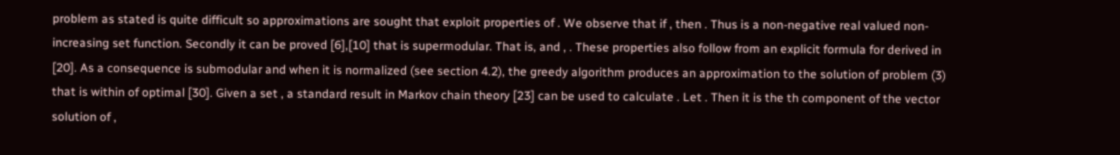problem as stated is quite difficult so approximations are sought that exploit properties of . We observe that if , then . Thus is a non-negative real valued non-increasing set function. Secondly it can be proved [6],[10] that is supermodular. That is, and , . These properties also follow from an explicit formula for derived in [20]. As a consequence is submodular and when it is normalized (see section 4.2), the greedy algorithm produces an approximation to the solution of problem (3) that is within of optimal [30]. Given a set , a standard result in Markov chain theory [23] can be used to calculate . Let . Then it is the th component of the vector solution of ,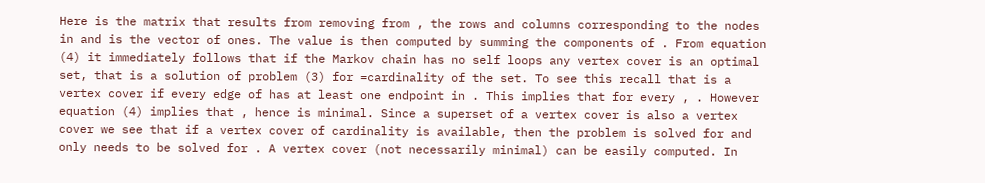Here is the matrix that results from removing from , the rows and columns corresponding to the nodes in and is the vector of ones. The value is then computed by summing the components of . From equation (4) it immediately follows that if the Markov chain has no self loops any vertex cover is an optimal set, that is a solution of problem (3) for =cardinality of the set. To see this recall that is a vertex cover if every edge of has at least one endpoint in . This implies that for every , . However equation (4) implies that , hence is minimal. Since a superset of a vertex cover is also a vertex cover we see that if a vertex cover of cardinality is available, then the problem is solved for and only needs to be solved for . A vertex cover (not necessarily minimal) can be easily computed. In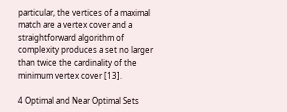particular, the vertices of a maximal match are a vertex cover and a straightforward algorithm of complexity produces a set no larger than twice the cardinality of the minimum vertex cover [13].

4 Optimal and Near Optimal Sets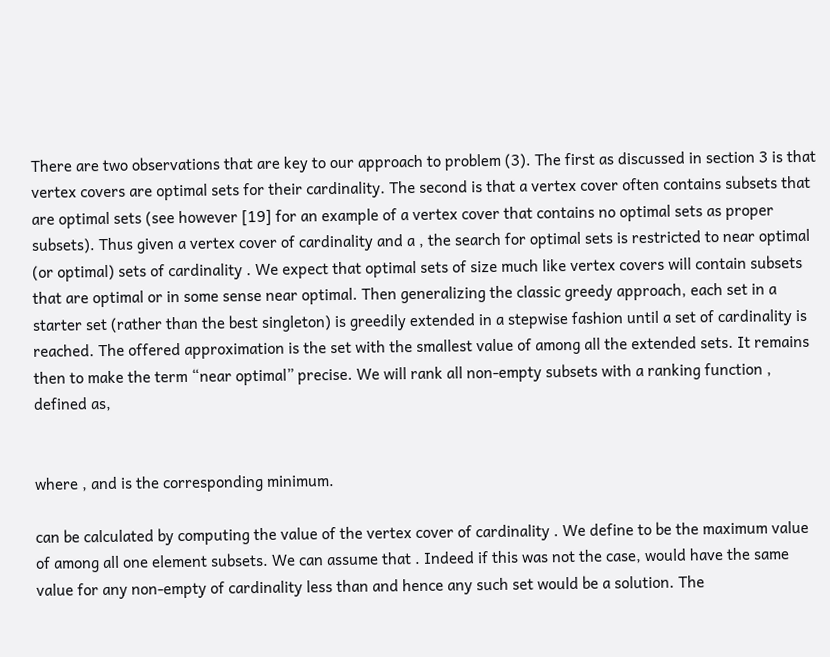There are two observations that are key to our approach to problem (3). The first as discussed in section 3 is that vertex covers are optimal sets for their cardinality. The second is that a vertex cover often contains subsets that are optimal sets (see however [19] for an example of a vertex cover that contains no optimal sets as proper subsets). Thus given a vertex cover of cardinality and a , the search for optimal sets is restricted to near optimal (or optimal) sets of cardinality . We expect that optimal sets of size much like vertex covers will contain subsets that are optimal or in some sense near optimal. Then generalizing the classic greedy approach, each set in a starter set (rather than the best singleton) is greedily extended in a stepwise fashion until a set of cardinality is reached. The offered approximation is the set with the smallest value of among all the extended sets. It remains then to make the term “near optimal” precise. We will rank all non-empty subsets with a ranking function , defined as,


where , and is the corresponding minimum.

can be calculated by computing the value of the vertex cover of cardinality . We define to be the maximum value of among all one element subsets. We can assume that . Indeed if this was not the case, would have the same value for any non-empty of cardinality less than and hence any such set would be a solution. The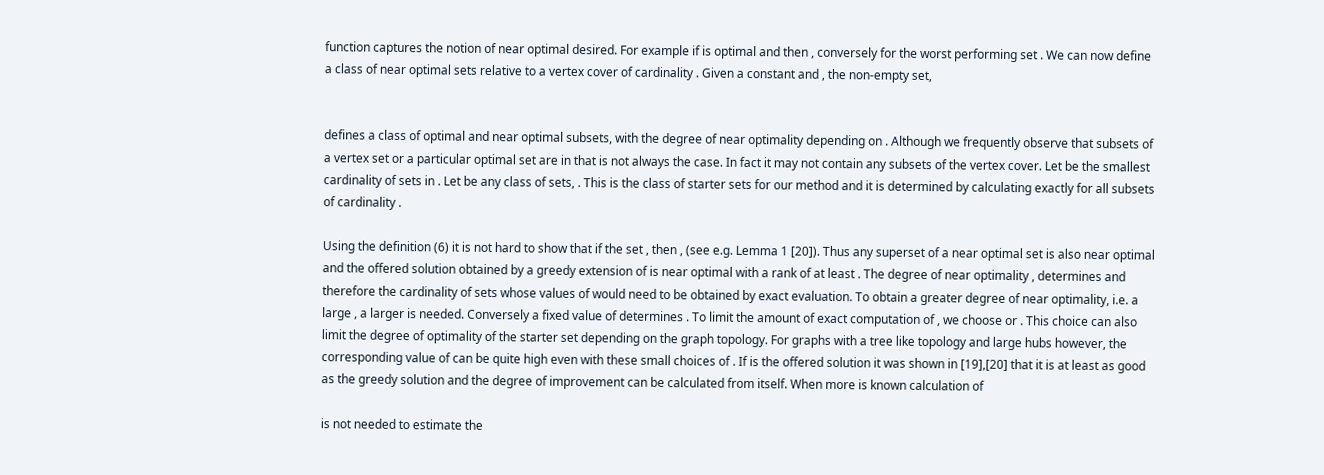function captures the notion of near optimal desired. For example if is optimal and then , conversely for the worst performing set . We can now define a class of near optimal sets relative to a vertex cover of cardinality . Given a constant and , the non-empty set,


defines a class of optimal and near optimal subsets, with the degree of near optimality depending on . Although we frequently observe that subsets of a vertex set or a particular optimal set are in that is not always the case. In fact it may not contain any subsets of the vertex cover. Let be the smallest cardinality of sets in . Let be any class of sets, . This is the class of starter sets for our method and it is determined by calculating exactly for all subsets of cardinality .

Using the definition (6) it is not hard to show that if the set , then , (see e.g. Lemma 1 [20]). Thus any superset of a near optimal set is also near optimal and the offered solution obtained by a greedy extension of is near optimal with a rank of at least . The degree of near optimality , determines and therefore the cardinality of sets whose values of would need to be obtained by exact evaluation. To obtain a greater degree of near optimality, i.e. a large , a larger is needed. Conversely a fixed value of determines . To limit the amount of exact computation of , we choose or . This choice can also limit the degree of optimality of the starter set depending on the graph topology. For graphs with a tree like topology and large hubs however, the corresponding value of can be quite high even with these small choices of . If is the offered solution it was shown in [19],[20] that it is at least as good as the greedy solution and the degree of improvement can be calculated from itself. When more is known calculation of

is not needed to estimate the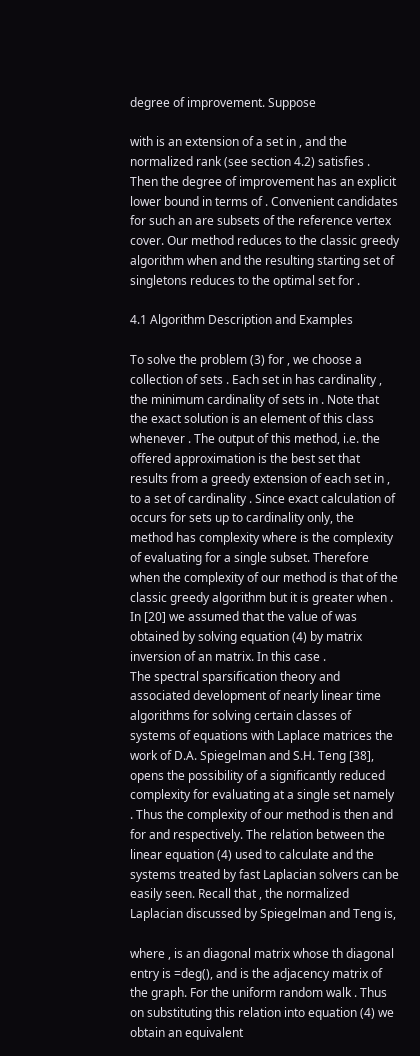degree of improvement. Suppose

with is an extension of a set in , and the normalized rank (see section 4.2) satisfies . Then the degree of improvement has an explicit lower bound in terms of . Convenient candidates for such an are subsets of the reference vertex cover. Our method reduces to the classic greedy algorithm when and the resulting starting set of singletons reduces to the optimal set for .

4.1 Algorithm Description and Examples

To solve the problem (3) for , we choose a collection of sets . Each set in has cardinality , the minimum cardinality of sets in . Note that the exact solution is an element of this class whenever . The output of this method, i.e. the offered approximation is the best set that results from a greedy extension of each set in , to a set of cardinality . Since exact calculation of occurs for sets up to cardinality only, the method has complexity where is the complexity of evaluating for a single subset. Therefore when the complexity of our method is that of the classic greedy algorithm but it is greater when . In [20] we assumed that the value of was obtained by solving equation (4) by matrix inversion of an matrix. In this case .
The spectral sparsification theory and associated development of nearly linear time algorithms for solving certain classes of systems of equations with Laplace matrices the work of D.A. Spiegelman and S.H. Teng [38], opens the possibility of a significantly reduced complexity for evaluating at a single set namely . Thus the complexity of our method is then and for and respectively. The relation between the linear equation (4) used to calculate and the systems treated by fast Laplacian solvers can be easily seen. Recall that , the normalized Laplacian discussed by Spiegelman and Teng is,

where , is an diagonal matrix whose th diagonal entry is =deg(), and is the adjacency matrix of the graph. For the uniform random walk . Thus on substituting this relation into equation (4) we obtain an equivalent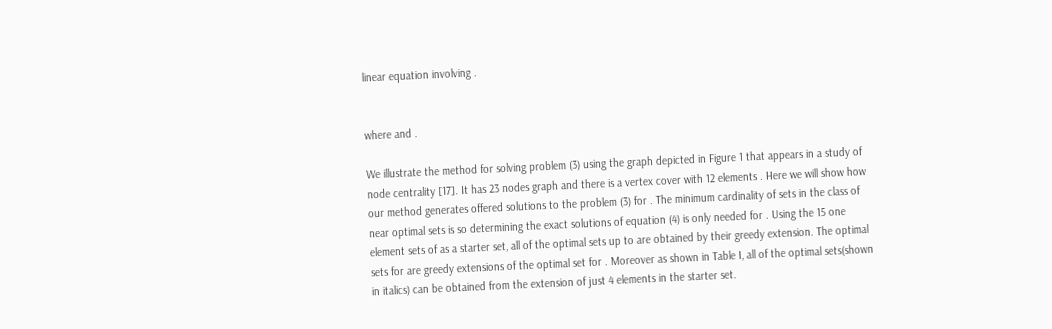linear equation involving .


where and .

We illustrate the method for solving problem (3) using the graph depicted in Figure 1 that appears in a study of node centrality [17]. It has 23 nodes graph and there is a vertex cover with 12 elements . Here we will show how our method generates offered solutions to the problem (3) for . The minimum cardinality of sets in the class of near optimal sets is so determining the exact solutions of equation (4) is only needed for . Using the 15 one element sets of as a starter set, all of the optimal sets up to are obtained by their greedy extension. The optimal sets for are greedy extensions of the optimal set for . Moreover as shown in Table I, all of the optimal sets(shown in italics) can be obtained from the extension of just 4 elements in the starter set.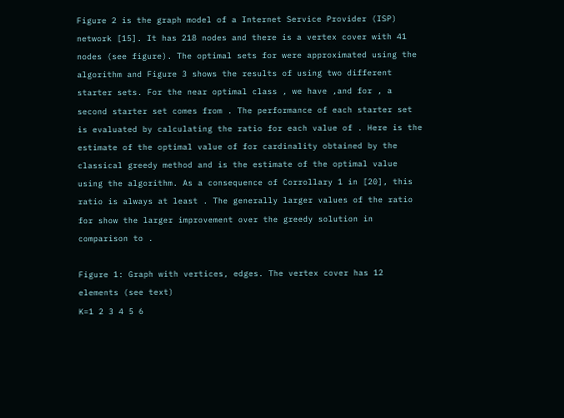Figure 2 is the graph model of a Internet Service Provider (ISP) network [15]. It has 218 nodes and there is a vertex cover with 41 nodes (see figure). The optimal sets for were approximated using the algorithm and Figure 3 shows the results of using two different starter sets. For the near optimal class , we have ,and for , a second starter set comes from . The performance of each starter set is evaluated by calculating the ratio for each value of . Here is the estimate of the optimal value of for cardinality obtained by the classical greedy method and is the estimate of the optimal value using the algorithm. As a consequence of Corrollary 1 in [20], this ratio is always at least . The generally larger values of the ratio for show the larger improvement over the greedy solution in comparison to .

Figure 1: Graph with vertices, edges. The vertex cover has 12 elements (see text)
K=1 2 3 4 5 6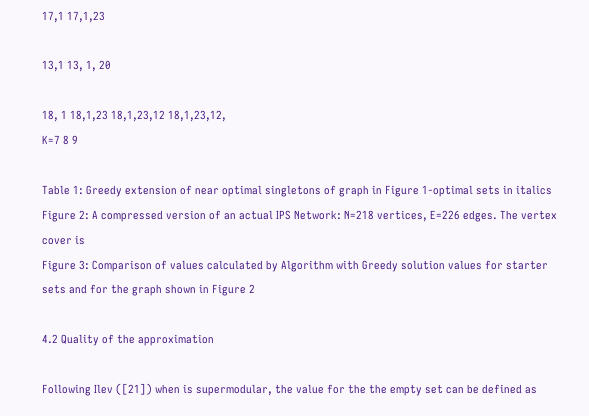17,1 17,1,23

13,1 13, 1, 20

18, 1 18,1,23 18,1,23,12 18,1,23,12,
K=7 8 9

Table 1: Greedy extension of near optimal singletons of graph in Figure 1-optimal sets in italics
Figure 2: A compressed version of an actual IPS Network: N=218 vertices, E=226 edges. The vertex cover is
Figure 3: Comparison of values calculated by Algorithm with Greedy solution values for starter sets and for the graph shown in Figure 2

4.2 Quality of the approximation

Following Ilev ([21]) when is supermodular, the value for the the empty set can be defined as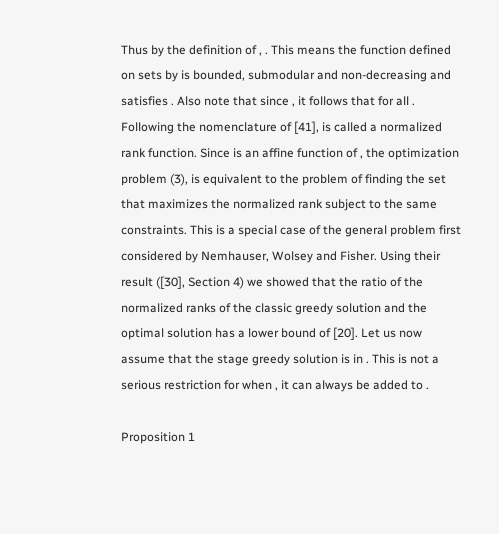Thus by the definition of , . This means the function defined on sets by is bounded, submodular and non-decreasing and satisfies . Also note that since , it follows that for all . Following the nomenclature of [41], is called a normalized rank function. Since is an affine function of , the optimization problem (3), is equivalent to the problem of finding the set that maximizes the normalized rank subject to the same constraints. This is a special case of the general problem first considered by Nemhauser, Wolsey and Fisher. Using their result ([30], Section 4) we showed that the ratio of the normalized ranks of the classic greedy solution and the optimal solution has a lower bound of [20]. Let us now assume that the stage greedy solution is in . This is not a serious restriction for when , it can always be added to .

Proposition 1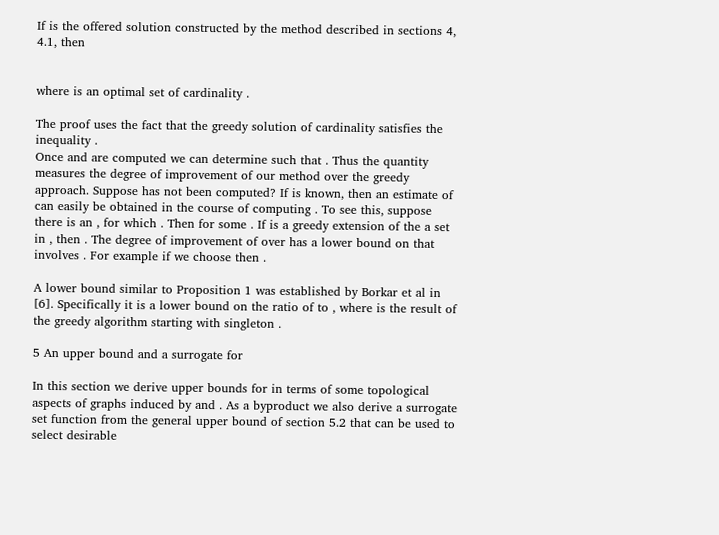If is the offered solution constructed by the method described in sections 4, 4.1, then


where is an optimal set of cardinality .

The proof uses the fact that the greedy solution of cardinality satisfies the inequality .
Once and are computed we can determine such that . Thus the quantity measures the degree of improvement of our method over the greedy approach. Suppose has not been computed? If is known, then an estimate of can easily be obtained in the course of computing . To see this, suppose there is an , for which . Then for some . If is a greedy extension of the a set in , then . The degree of improvement of over has a lower bound on that involves . For example if we choose then .

A lower bound similar to Proposition 1 was established by Borkar et al in [6]. Specifically it is a lower bound on the ratio of to , where is the result of the greedy algorithm starting with singleton .

5 An upper bound and a surrogate for

In this section we derive upper bounds for in terms of some topological aspects of graphs induced by and . As a byproduct we also derive a surrogate set function from the general upper bound of section 5.2 that can be used to select desirable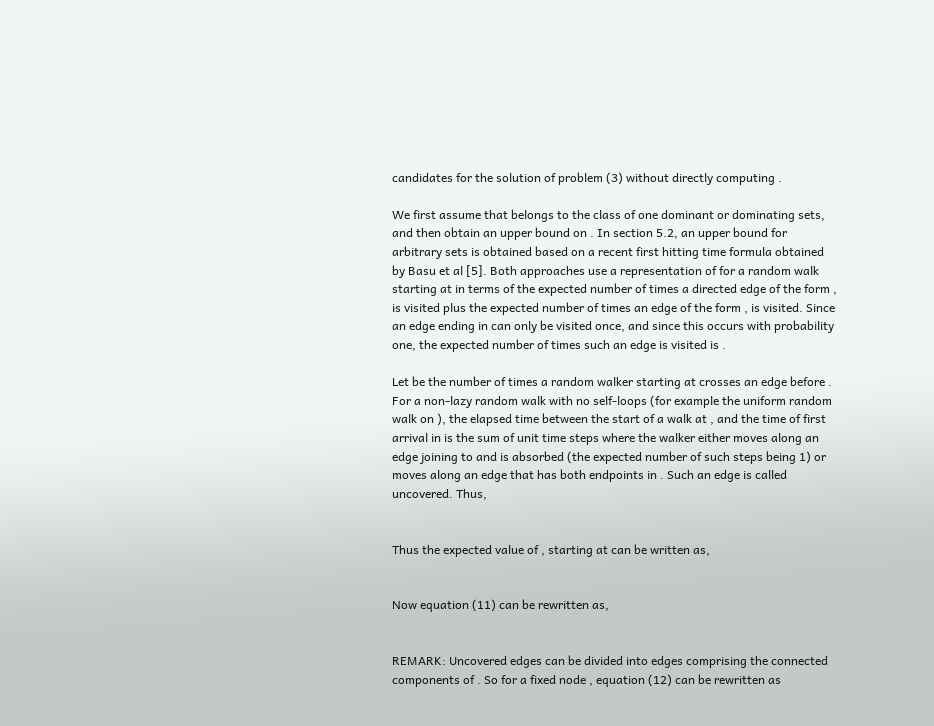candidates for the solution of problem (3) without directly computing .

We first assume that belongs to the class of one dominant or dominating sets, and then obtain an upper bound on . In section 5.2, an upper bound for arbitrary sets is obtained based on a recent first hitting time formula obtained by Basu et al [5]. Both approaches use a representation of for a random walk starting at in terms of the expected number of times a directed edge of the form , is visited plus the expected number of times an edge of the form , is visited. Since an edge ending in can only be visited once, and since this occurs with probability one, the expected number of times such an edge is visited is .

Let be the number of times a random walker starting at crosses an edge before . For a non-lazy random walk with no self-loops (for example the uniform random walk on ), the elapsed time between the start of a walk at , and the time of first arrival in is the sum of unit time steps where the walker either moves along an edge joining to and is absorbed (the expected number of such steps being 1) or moves along an edge that has both endpoints in . Such an edge is called uncovered. Thus,


Thus the expected value of , starting at can be written as,


Now equation (11) can be rewritten as,


REMARK: Uncovered edges can be divided into edges comprising the connected components of . So for a fixed node , equation (12) can be rewritten as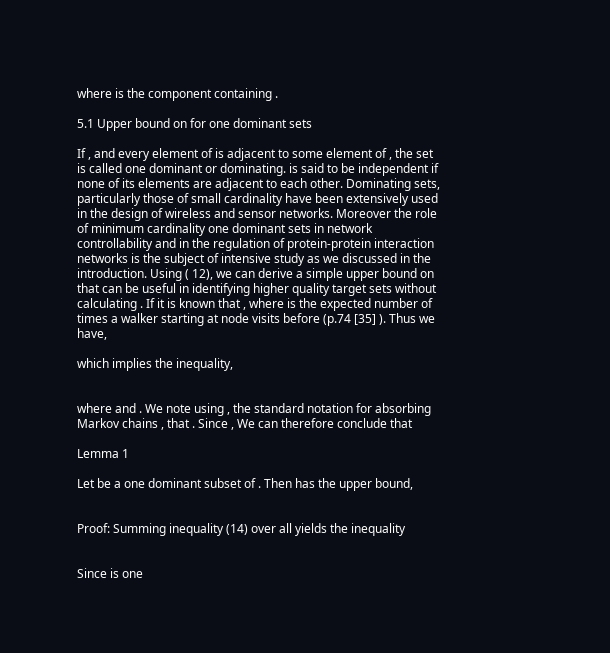where is the component containing .

5.1 Upper bound on for one dominant sets

If , and every element of is adjacent to some element of , the set is called one dominant or dominating. is said to be independent if none of its elements are adjacent to each other. Dominating sets, particularly those of small cardinality have been extensively used in the design of wireless and sensor networks. Moreover the role of minimum cardinality one dominant sets in network controllability and in the regulation of protein-protein interaction networks is the subject of intensive study as we discussed in the introduction. Using ( 12), we can derive a simple upper bound on that can be useful in identifying higher quality target sets without calculating . If it is known that , where is the expected number of times a walker starting at node visits before (p.74 [35] ). Thus we have,

which implies the inequality,


where and . We note using , the standard notation for absorbing Markov chains , that . Since , We can therefore conclude that

Lemma 1

Let be a one dominant subset of . Then has the upper bound,


Proof: Summing inequality (14) over all yields the inequality


Since is one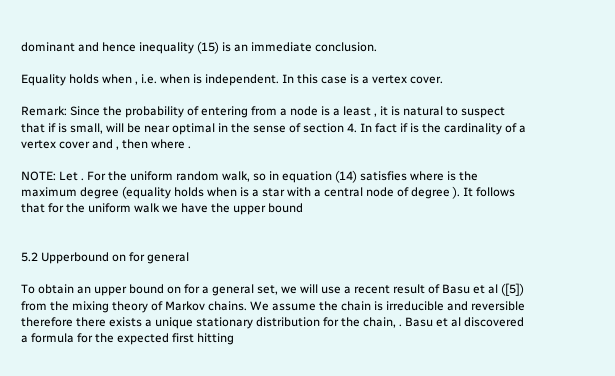dominant and hence inequality (15) is an immediate conclusion.

Equality holds when , i.e. when is independent. In this case is a vertex cover.

Remark: Since the probability of entering from a node is a least , it is natural to suspect that if is small, will be near optimal in the sense of section 4. In fact if is the cardinality of a vertex cover and , then where .

NOTE: Let . For the uniform random walk, so in equation (14) satisfies where is the maximum degree (equality holds when is a star with a central node of degree ). It follows that for the uniform walk we have the upper bound


5.2 Upperbound on for general

To obtain an upper bound on for a general set, we will use a recent result of Basu et al ([5]) from the mixing theory of Markov chains. We assume the chain is irreducible and reversible therefore there exists a unique stationary distribution for the chain, . Basu et al discovered a formula for the expected first hitting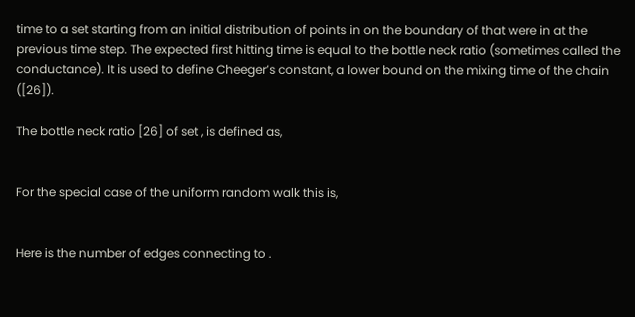time to a set starting from an initial distribution of points in on the boundary of that were in at the previous time step. The expected first hitting time is equal to the bottle neck ratio (sometimes called the conductance). It is used to define Cheeger’s constant, a lower bound on the mixing time of the chain ([26]).

The bottle neck ratio [26] of set , is defined as,


For the special case of the uniform random walk this is,


Here is the number of edges connecting to .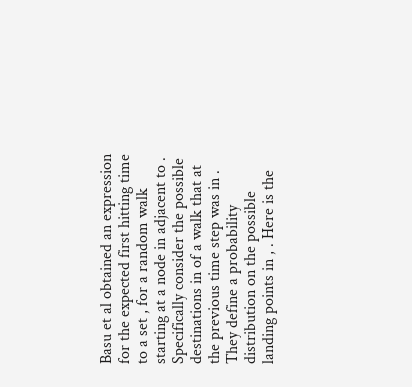Basu et al obtained an expression for the expected first hitting time to a set , for a random walk starting at a node in adjacent to . Specifically consider the possible destinations in of a walk that at the previous time step was in . They define a probability distribution on the possible landing points in , . Here is the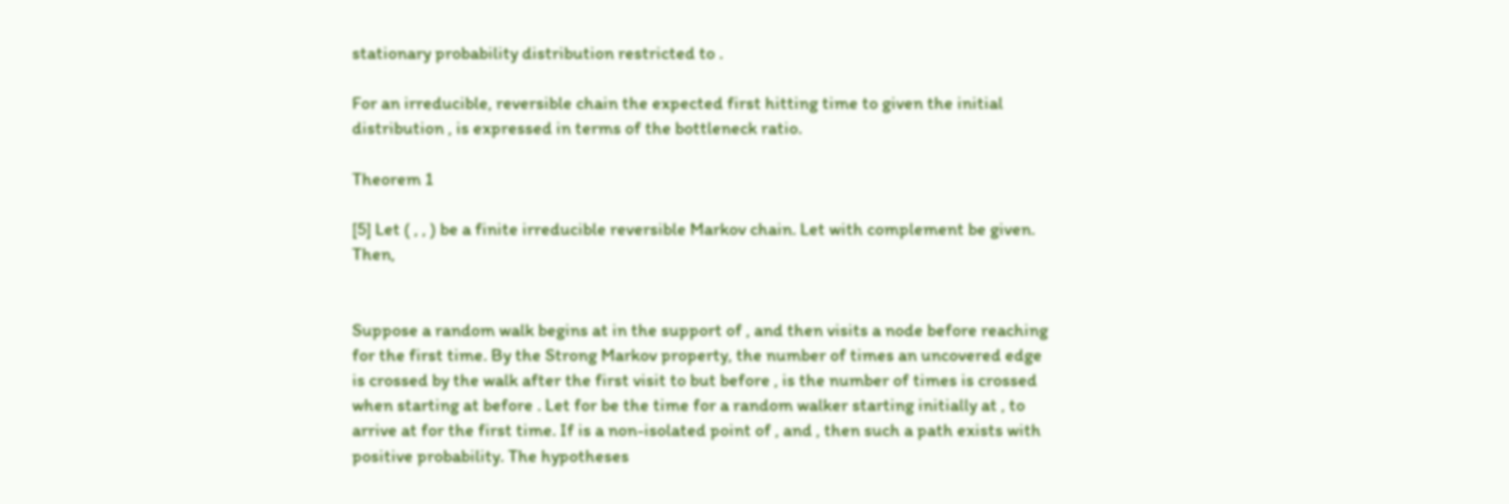stationary probability distribution restricted to .

For an irreducible, reversible chain the expected first hitting time to given the initial distribution , is expressed in terms of the bottleneck ratio.

Theorem 1

[5] Let ( , , ) be a finite irreducible reversible Markov chain. Let with complement be given. Then,


Suppose a random walk begins at in the support of , and then visits a node before reaching for the first time. By the Strong Markov property, the number of times an uncovered edge is crossed by the walk after the first visit to but before , is the number of times is crossed when starting at before . Let for be the time for a random walker starting initially at , to arrive at for the first time. If is a non-isolated point of , and , then such a path exists with positive probability. The hypotheses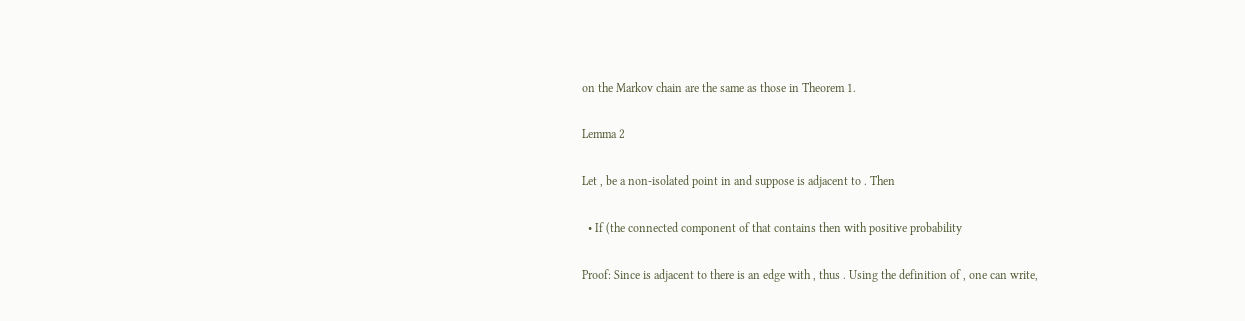on the Markov chain are the same as those in Theorem 1.

Lemma 2

Let , be a non-isolated point in and suppose is adjacent to . Then

  • If (the connected component of that contains then with positive probability

Proof: Since is adjacent to there is an edge with , thus . Using the definition of , one can write,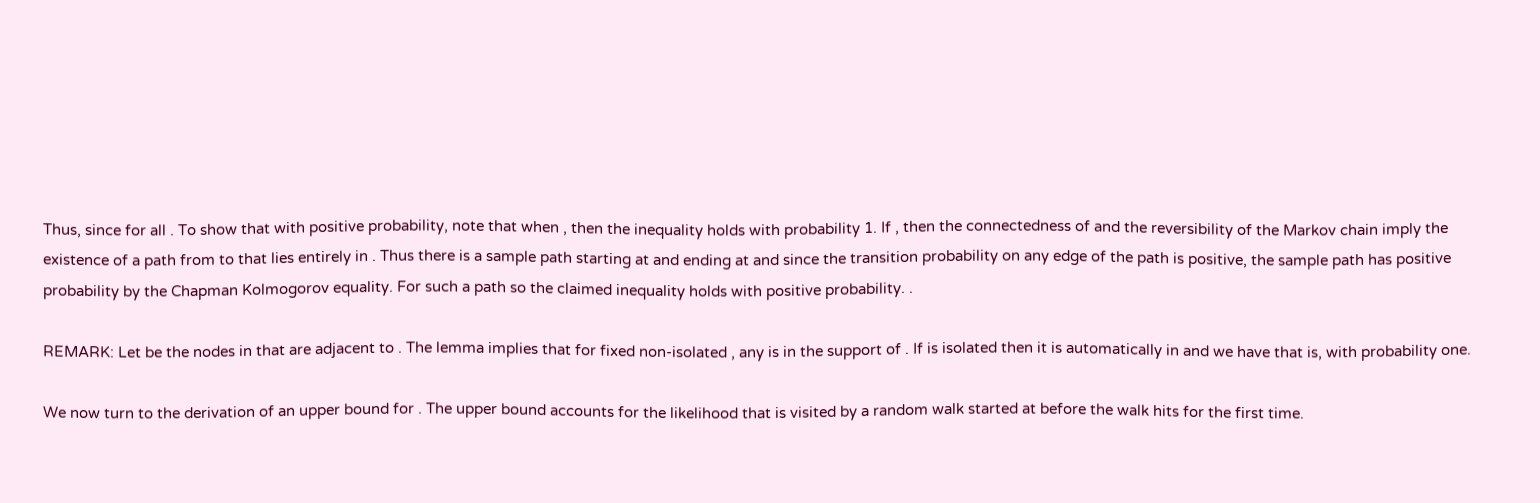Thus, since for all . To show that with positive probability, note that when , then the inequality holds with probability 1. If , then the connectedness of and the reversibility of the Markov chain imply the existence of a path from to that lies entirely in . Thus there is a sample path starting at and ending at and since the transition probability on any edge of the path is positive, the sample path has positive probability by the Chapman Kolmogorov equality. For such a path so the claimed inequality holds with positive probability. .

REMARK: Let be the nodes in that are adjacent to . The lemma implies that for fixed non-isolated , any is in the support of . If is isolated then it is automatically in and we have that is, with probability one.

We now turn to the derivation of an upper bound for . The upper bound accounts for the likelihood that is visited by a random walk started at before the walk hits for the first time.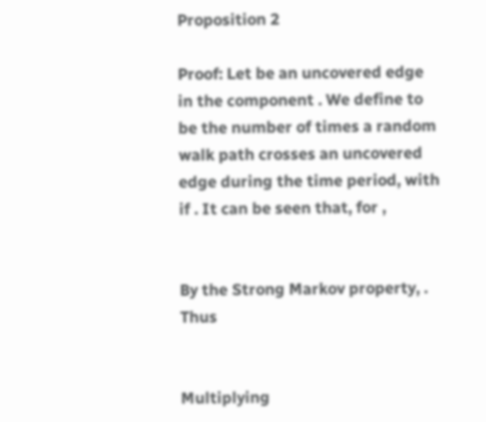Proposition 2

Proof: Let be an uncovered edge in the component . We define to be the number of times a random walk path crosses an uncovered edge during the time period, with if . It can be seen that, for ,


By the Strong Markov property, . Thus


Multiplying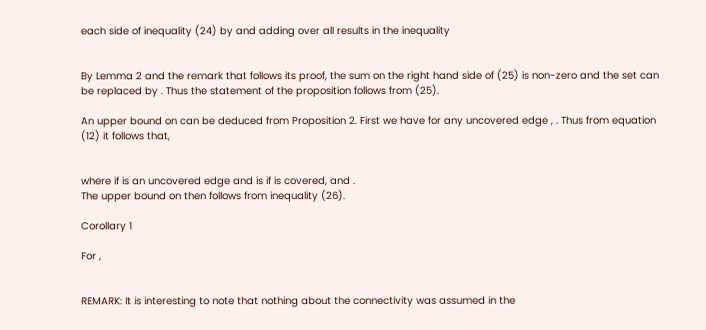each side of inequality (24) by and adding over all results in the inequality


By Lemma 2 and the remark that follows its proof, the sum on the right hand side of (25) is non-zero and the set can be replaced by . Thus the statement of the proposition follows from (25).

An upper bound on can be deduced from Proposition 2. First we have for any uncovered edge , . Thus from equation (12) it follows that,


where if is an uncovered edge and is if is covered, and .
The upper bound on then follows from inequality (26).

Corollary 1

For ,


REMARK: It is interesting to note that nothing about the connectivity was assumed in the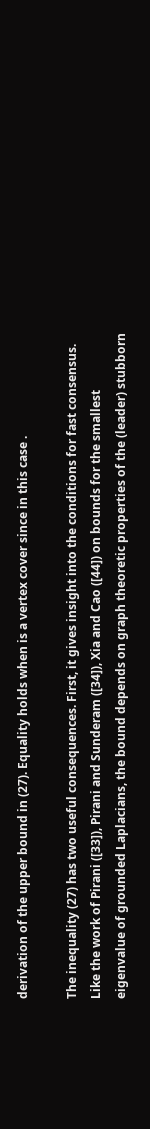derivation of the upper bound in (27). Equality holds when is a vertex cover since in this case .

The inequality (27) has two useful consequences. First, it gives insight into the conditions for fast consensus. Like the work of Pirani ([33]), Pirani and Sunderam ([34]), Xia and Cao ([44]) on bounds for the smallest eigenvalue of grounded Laplacians, the bound depends on graph theoretic properties of the (leader) stubborn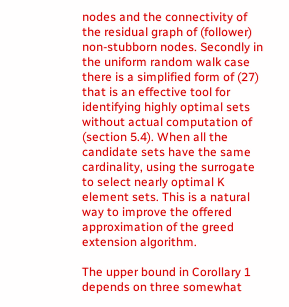nodes and the connectivity of the residual graph of (follower) non-stubborn nodes. Secondly in the uniform random walk case there is a simplified form of (27) that is an effective tool for identifying highly optimal sets without actual computation of (section 5.4). When all the candidate sets have the same cardinality, using the surrogate to select nearly optimal K element sets. This is a natural way to improve the offered approximation of the greed extension algorithm.

The upper bound in Corollary 1 depends on three somewhat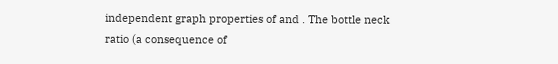independent graph properties of and . The bottle neck ratio (a consequence of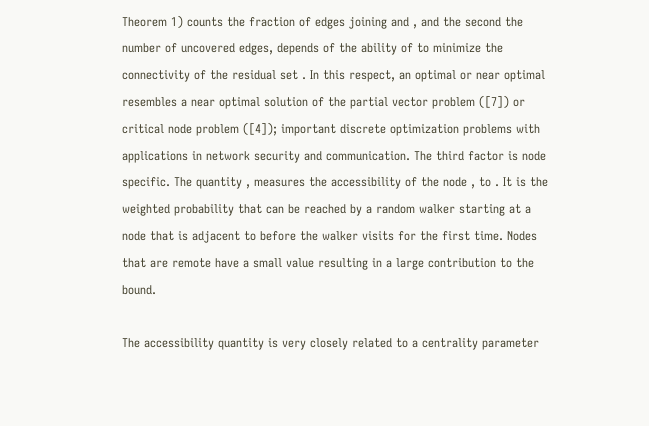Theorem 1) counts the fraction of edges joining and , and the second the number of uncovered edges, depends of the ability of to minimize the connectivity of the residual set . In this respect, an optimal or near optimal resembles a near optimal solution of the partial vector problem ([7]) or critical node problem ([4]); important discrete optimization problems with applications in network security and communication. The third factor is node specific. The quantity , measures the accessibility of the node , to . It is the weighted probability that can be reached by a random walker starting at a node that is adjacent to before the walker visits for the first time. Nodes that are remote have a small value resulting in a large contribution to the bound.

The accessibility quantity is very closely related to a centrality parameter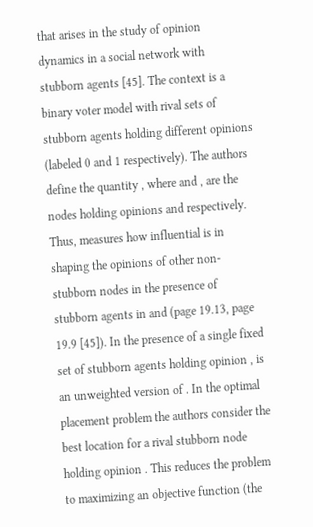that arises in the study of opinion dynamics in a social network with stubborn agents [45]. The context is a binary voter model with rival sets of stubborn agents holding different opinions (labeled 0 and 1 respectively). The authors define the quantity , where and , are the nodes holding opinions and respectively. Thus, measures how influential is in shaping the opinions of other non-stubborn nodes in the presence of stubborn agents in and (page 19.13, page 19.9 [45]). In the presence of a single fixed set of stubborn agents holding opinion , is an unweighted version of . In the optimal placement problem the authors consider the best location for a rival stubborn node holding opinion . This reduces the problem to maximizing an objective function (the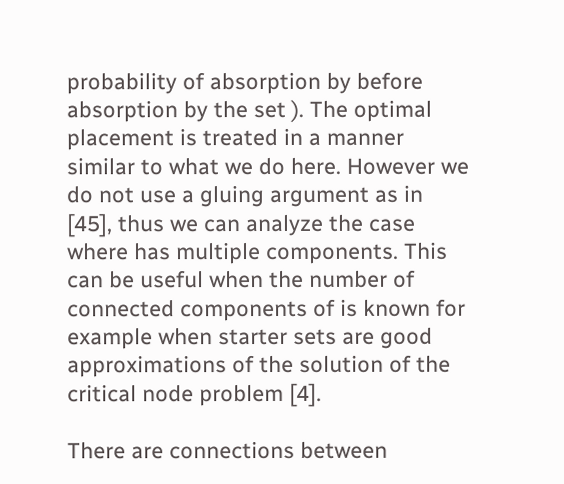probability of absorption by before absorption by the set ). The optimal placement is treated in a manner similar to what we do here. However we do not use a gluing argument as in [45], thus we can analyze the case where has multiple components. This can be useful when the number of connected components of is known for example when starter sets are good approximations of the solution of the critical node problem [4].

There are connections between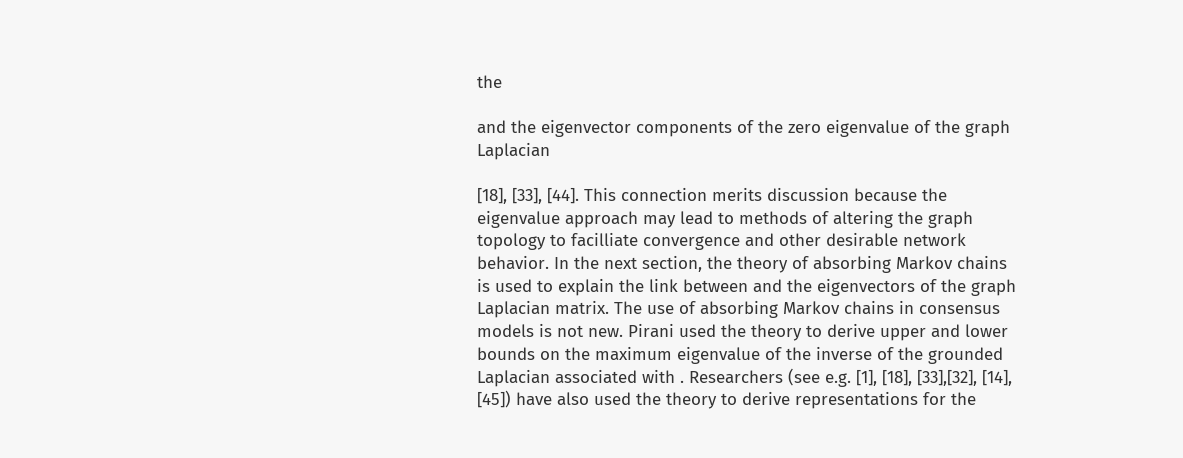the

and the eigenvector components of the zero eigenvalue of the graph Laplacian

[18], [33], [44]. This connection merits discussion because the eigenvalue approach may lead to methods of altering the graph topology to facilliate convergence and other desirable network behavior. In the next section, the theory of absorbing Markov chains is used to explain the link between and the eigenvectors of the graph Laplacian matrix. The use of absorbing Markov chains in consensus models is not new. Pirani used the theory to derive upper and lower bounds on the maximum eigenvalue of the inverse of the grounded Laplacian associated with . Researchers (see e.g. [1], [18], [33],[32], [14], [45]) have also used the theory to derive representations for the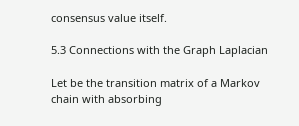consensus value itself.

5.3 Connections with the Graph Laplacian

Let be the transition matrix of a Markov chain with absorbing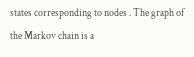states corresponding to nodes . The graph of the Markov chain is a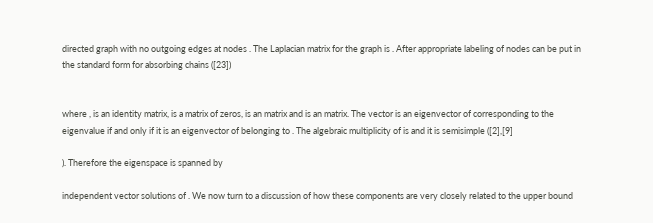directed graph with no outgoing edges at nodes . The Laplacian matrix for the graph is . After appropriate labeling of nodes can be put in the standard form for absorbing chains ([23])


where , is an identity matrix, is a matrix of zeros, is an matrix and is an matrix. The vector is an eigenvector of corresponding to the eigenvalue if and only if it is an eigenvector of belonging to . The algebraic multiplicity of is and it is semisimple ([2],[9]

). Therefore the eigenspace is spanned by

independent vector solutions of . We now turn to a discussion of how these components are very closely related to the upper bound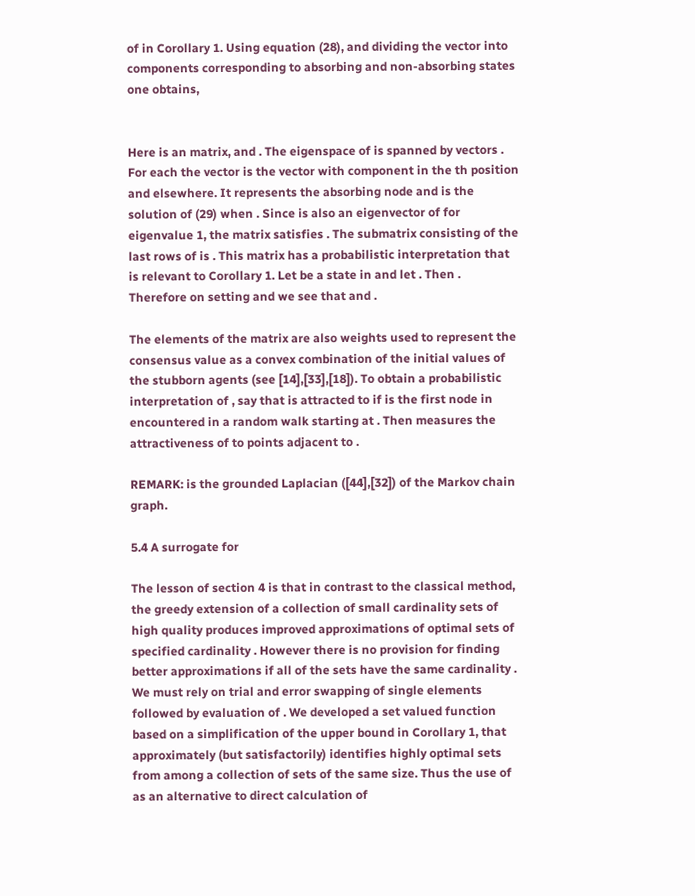of in Corollary 1. Using equation (28), and dividing the vector into components corresponding to absorbing and non-absorbing states one obtains,


Here is an matrix, and . The eigenspace of is spanned by vectors . For each the vector is the vector with component in the th position and elsewhere. It represents the absorbing node and is the solution of (29) when . Since is also an eigenvector of for eigenvalue 1, the matrix satisfies . The submatrix consisting of the last rows of is . This matrix has a probabilistic interpretation that is relevant to Corollary 1. Let be a state in and let . Then . Therefore on setting and we see that and .

The elements of the matrix are also weights used to represent the consensus value as a convex combination of the initial values of the stubborn agents (see [14],[33],[18]). To obtain a probabilistic interpretation of , say that is attracted to if is the first node in encountered in a random walk starting at . Then measures the attractiveness of to points adjacent to .

REMARK: is the grounded Laplacian ([44],[32]) of the Markov chain graph.

5.4 A surrogate for

The lesson of section 4 is that in contrast to the classical method, the greedy extension of a collection of small cardinality sets of high quality produces improved approximations of optimal sets of specified cardinality . However there is no provision for finding better approximations if all of the sets have the same cardinality . We must rely on trial and error swapping of single elements followed by evaluation of . We developed a set valued function based on a simplification of the upper bound in Corollary 1, that approximately (but satisfactorily) identifies highly optimal sets from among a collection of sets of the same size. Thus the use of as an alternative to direct calculation of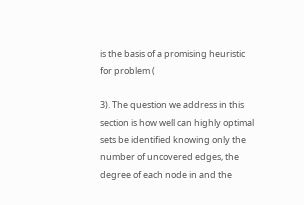is the basis of a promising heuristic for problem (

3). The question we address in this section is how well can highly optimal sets be identified knowing only the number of uncovered edges, the degree of each node in and the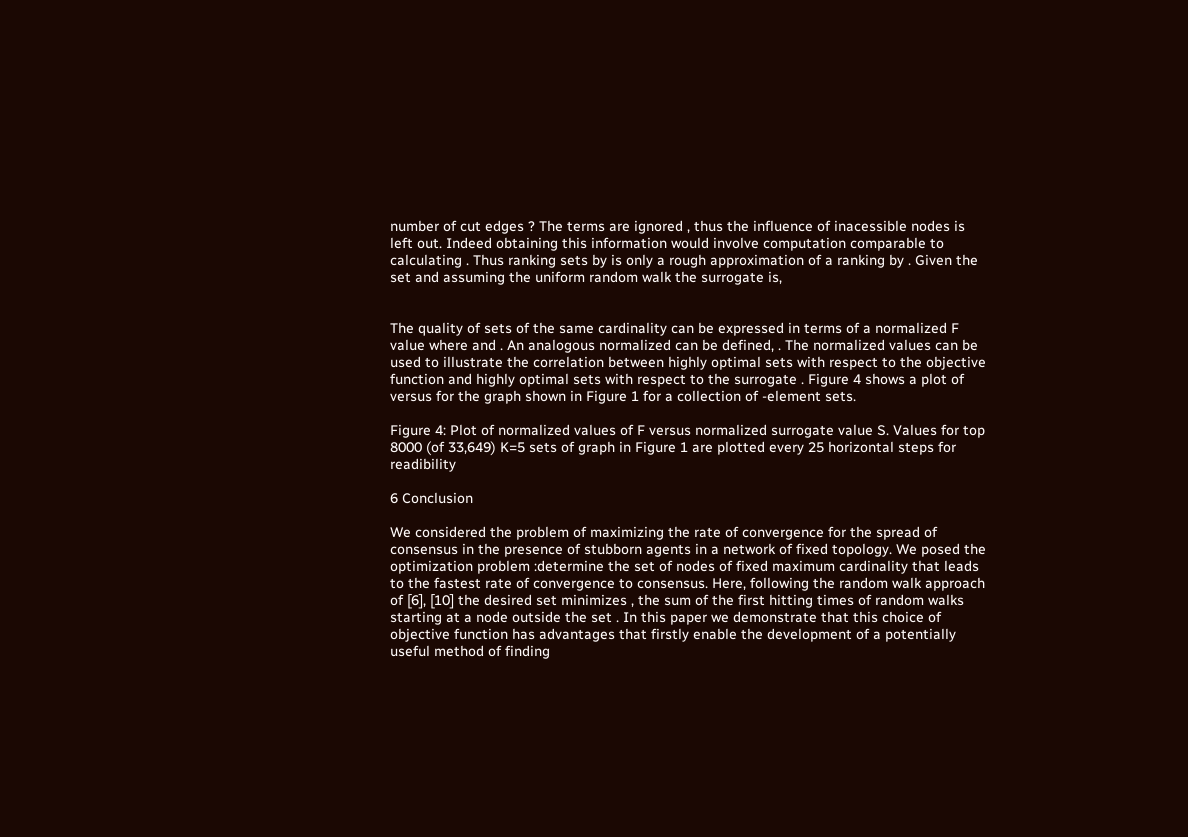number of cut edges ? The terms are ignored , thus the influence of inacessible nodes is left out. Indeed obtaining this information would involve computation comparable to calculating . Thus ranking sets by is only a rough approximation of a ranking by . Given the set and assuming the uniform random walk the surrogate is,


The quality of sets of the same cardinality can be expressed in terms of a normalized F value where and . An analogous normalized can be defined, . The normalized values can be used to illustrate the correlation between highly optimal sets with respect to the objective function and highly optimal sets with respect to the surrogate . Figure 4 shows a plot of versus for the graph shown in Figure 1 for a collection of -element sets.

Figure 4: Plot of normalized values of F versus normalized surrogate value S. Values for top 8000 (of 33,649) K=5 sets of graph in Figure 1 are plotted every 25 horizontal steps for readibility

6 Conclusion

We considered the problem of maximizing the rate of convergence for the spread of consensus in the presence of stubborn agents in a network of fixed topology. We posed the optimization problem :determine the set of nodes of fixed maximum cardinality that leads to the fastest rate of convergence to consensus. Here, following the random walk approach of [6], [10] the desired set minimizes , the sum of the first hitting times of random walks starting at a node outside the set . In this paper we demonstrate that this choice of objective function has advantages that firstly enable the development of a potentially useful method of finding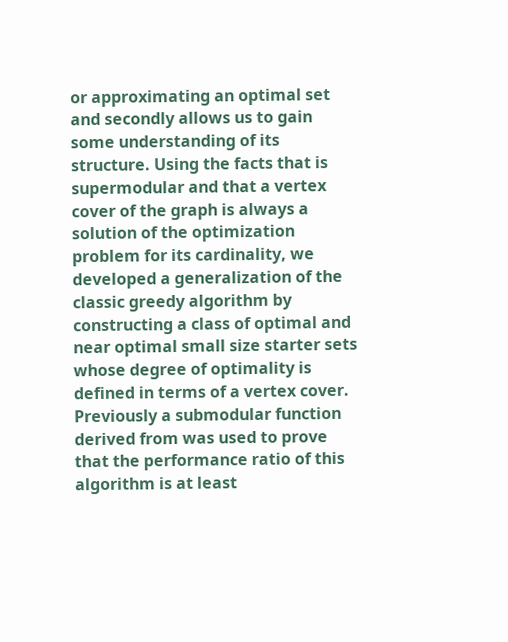or approximating an optimal set and secondly allows us to gain some understanding of its structure. Using the facts that is supermodular and that a vertex cover of the graph is always a solution of the optimization problem for its cardinality, we developed a generalization of the classic greedy algorithm by constructing a class of optimal and near optimal small size starter sets whose degree of optimality is defined in terms of a vertex cover. Previously a submodular function derived from was used to prove that the performance ratio of this algorithm is at least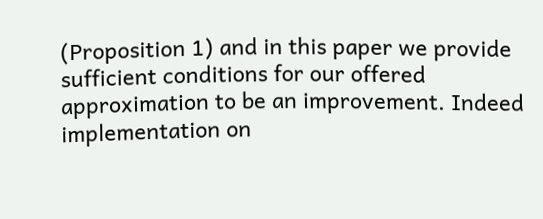(Proposition 1) and in this paper we provide sufficient conditions for our offered approximation to be an improvement. Indeed implementation on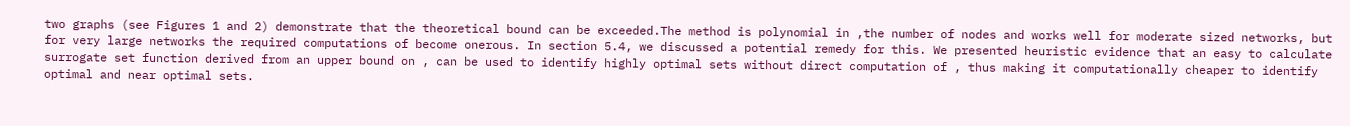two graphs (see Figures 1 and 2) demonstrate that the theoretical bound can be exceeded.The method is polynomial in ,the number of nodes and works well for moderate sized networks, but for very large networks the required computations of become onerous. In section 5.4, we discussed a potential remedy for this. We presented heuristic evidence that an easy to calculate surrogate set function derived from an upper bound on , can be used to identify highly optimal sets without direct computation of , thus making it computationally cheaper to identify optimal and near optimal sets.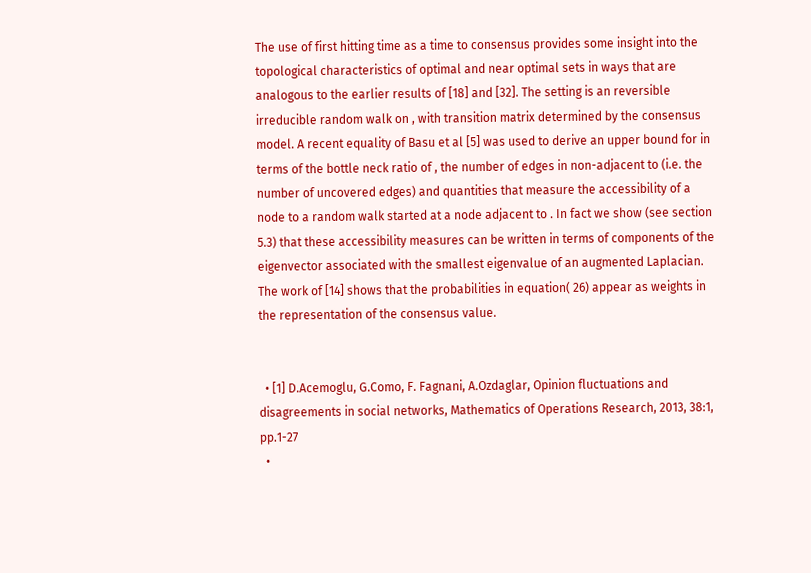The use of first hitting time as a time to consensus provides some insight into the topological characteristics of optimal and near optimal sets in ways that are analogous to the earlier results of [18] and [32]. The setting is an reversible irreducible random walk on , with transition matrix determined by the consensus model. A recent equality of Basu et al [5] was used to derive an upper bound for in terms of the bottle neck ratio of , the number of edges in non-adjacent to (i.e. the number of uncovered edges) and quantities that measure the accessibility of a node to a random walk started at a node adjacent to . In fact we show (see section 5.3) that these accessibility measures can be written in terms of components of the eigenvector associated with the smallest eigenvalue of an augmented Laplacian. The work of [14] shows that the probabilities in equation( 26) appear as weights in the representation of the consensus value.


  • [1] D.Acemoglu, G.Como, F. Fagnani, A.Ozdaglar, Opinion fluctuations and disagreements in social networks, Mathematics of Operations Research, 2013, 38:1, pp.1-27
  •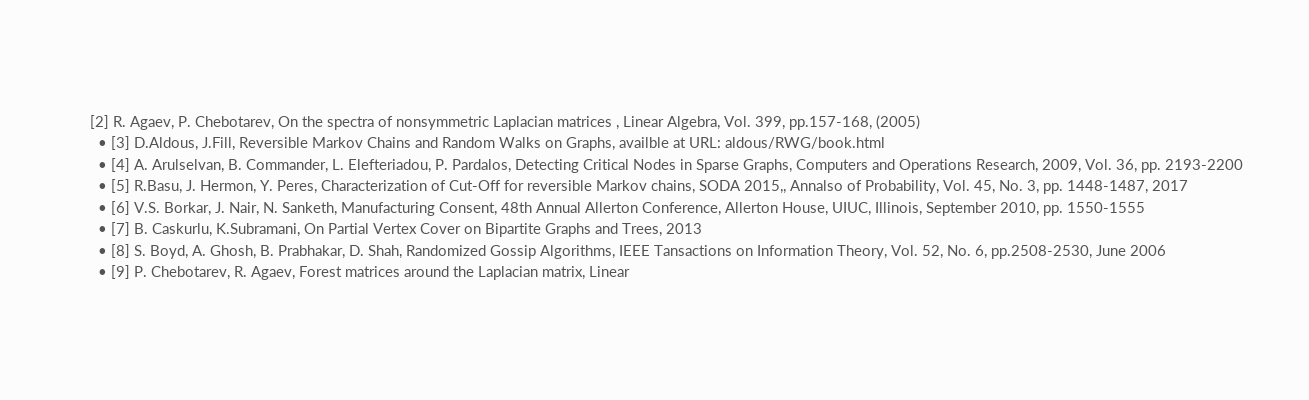[2] R. Agaev, P. Chebotarev, On the spectra of nonsymmetric Laplacian matrices , Linear Algebra, Vol. 399, pp.157-168, (2005)
  • [3] D.Aldous, J.Fill, Reversible Markov Chains and Random Walks on Graphs, availble at URL: aldous/RWG/book.html
  • [4] A. Arulselvan, B. Commander, L. Elefteriadou, P. Pardalos, Detecting Critical Nodes in Sparse Graphs, Computers and Operations Research, 2009, Vol. 36, pp. 2193-2200
  • [5] R.Basu, J. Hermon, Y. Peres, Characterization of Cut-Off for reversible Markov chains, SODA 2015,, Annalso of Probability, Vol. 45, No. 3, pp. 1448-1487, 2017
  • [6] V.S. Borkar, J. Nair, N. Sanketh, Manufacturing Consent, 48th Annual Allerton Conference, Allerton House, UIUC, Illinois, September 2010, pp. 1550-1555
  • [7] B. Caskurlu, K.Subramani, On Partial Vertex Cover on Bipartite Graphs and Trees, 2013
  • [8] S. Boyd, A. Ghosh, B. Prabhakar, D. Shah, Randomized Gossip Algorithms, IEEE Tansactions on Information Theory, Vol. 52, No. 6, pp.2508-2530, June 2006
  • [9] P. Chebotarev, R. Agaev, Forest matrices around the Laplacian matrix, Linear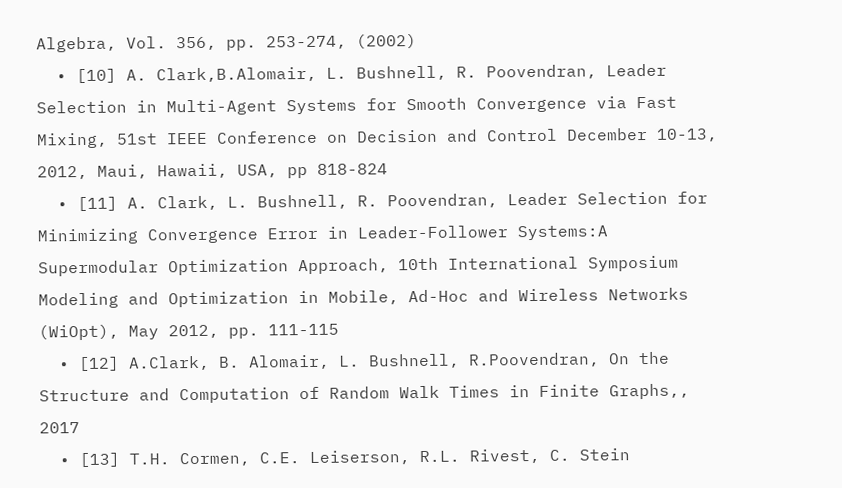Algebra, Vol. 356, pp. 253-274, (2002)
  • [10] A. Clark,B.Alomair, L. Bushnell, R. Poovendran, Leader Selection in Multi-Agent Systems for Smooth Convergence via Fast Mixing, 51st IEEE Conference on Decision and Control December 10-13, 2012, Maui, Hawaii, USA, pp 818-824
  • [11] A. Clark, L. Bushnell, R. Poovendran, Leader Selection for Minimizing Convergence Error in Leader-Follower Systems:A Supermodular Optimization Approach, 10th International Symposium Modeling and Optimization in Mobile, Ad-Hoc and Wireless Networks (WiOpt), May 2012, pp. 111-115
  • [12] A.Clark, B. Alomair, L. Bushnell, R.Poovendran, On the Structure and Computation of Random Walk Times in Finite Graphs,, 2017
  • [13] T.H. Cormen, C.E. Leiserson, R.L. Rivest, C. Stein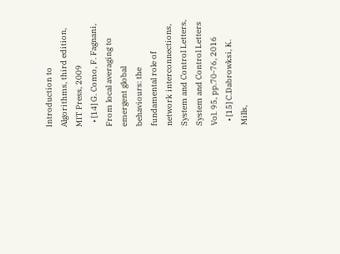Introduction to Algorithms, third edition, MIT Press, 2009
  • [14] G. Como, F. Fagnani, From local averaging to emergent global behaviours: the fundamental role of network interconnections, System and Control Letters, System and Control Letters Vol. 95, pp.70-76, 2016
  • [15] C.Dabrowksi, K. Mills,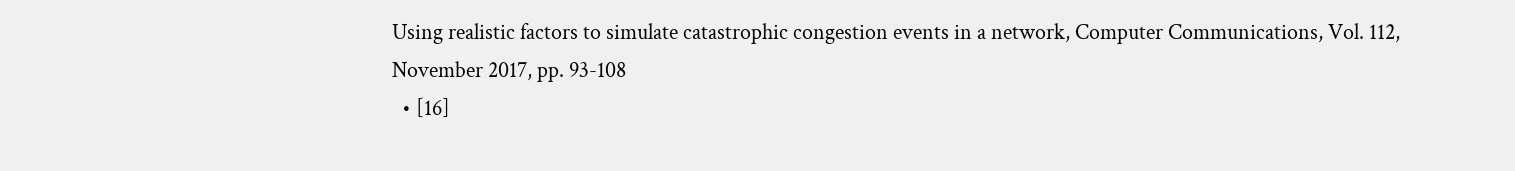Using realistic factors to simulate catastrophic congestion events in a network, Computer Communications, Vol. 112, November 2017, pp. 93-108
  • [16]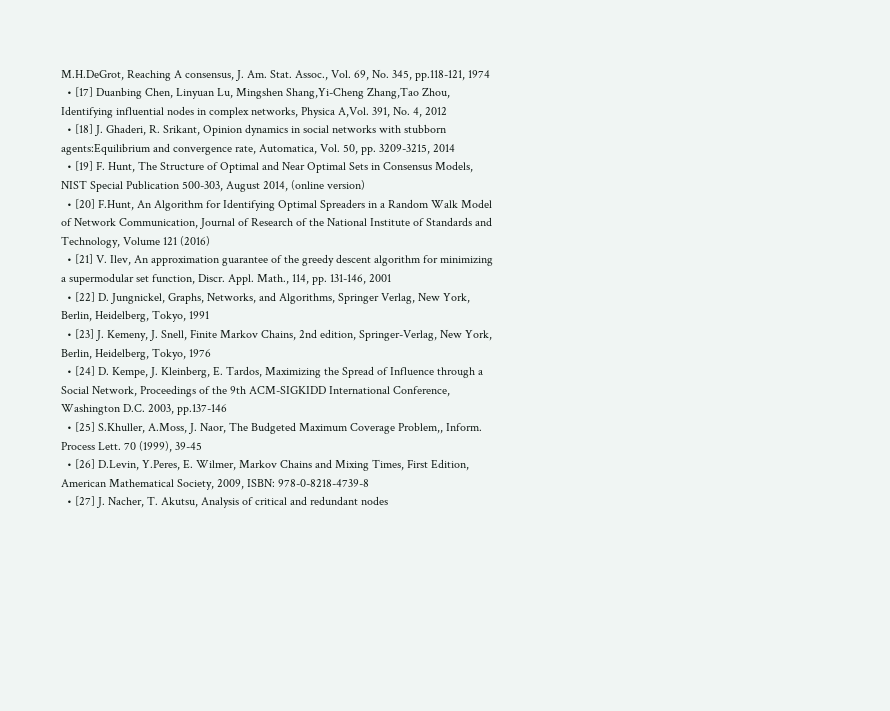M.H.DeGrot, Reaching A consensus, J. Am. Stat. Assoc., Vol. 69, No. 345, pp.118-121, 1974
  • [17] Duanbing Chen, Linyuan Lu, Mingshen Shang,Yi-Cheng Zhang,Tao Zhou, Identifying influential nodes in complex networks, Physica A,Vol. 391, No. 4, 2012
  • [18] J. Ghaderi, R. Srikant, Opinion dynamics in social networks with stubborn agents:Equilibrium and convergence rate, Automatica, Vol. 50, pp. 3209-3215, 2014
  • [19] F. Hunt, The Structure of Optimal and Near Optimal Sets in Consensus Models, NIST Special Publication 500-303, August 2014, (online version)
  • [20] F.Hunt, An Algorithm for Identifying Optimal Spreaders in a Random Walk Model of Network Communication, Journal of Research of the National Institute of Standards and Technology, Volume 121 (2016)
  • [21] V. Ilev, An approximation guarantee of the greedy descent algorithm for minimizing a supermodular set function, Discr. Appl. Math., 114, pp. 131-146, 2001
  • [22] D. Jungnickel, Graphs, Networks, and Algorithms, Springer Verlag, New York, Berlin, Heidelberg, Tokyo, 1991
  • [23] J. Kemeny, J. Snell, Finite Markov Chains, 2nd edition, Springer-Verlag, New York, Berlin, Heidelberg, Tokyo, 1976
  • [24] D. Kempe, J. Kleinberg, E. Tardos, Maximizing the Spread of Influence through a Social Network, Proceedings of the 9th ACM-SIGKIDD International Conference, Washington D.C. 2003, pp.137-146
  • [25] S.Khuller, A.Moss, J. Naor, The Budgeted Maximum Coverage Problem,, Inform. Process Lett. 70 (1999), 39-45
  • [26] D.Levin, Y.Peres, E. Wilmer, Markov Chains and Mixing Times, First Edition, American Mathematical Society, 2009, ISBN: 978-0-8218-4739-8
  • [27] J. Nacher, T. Akutsu, Analysis of critical and redundant nodes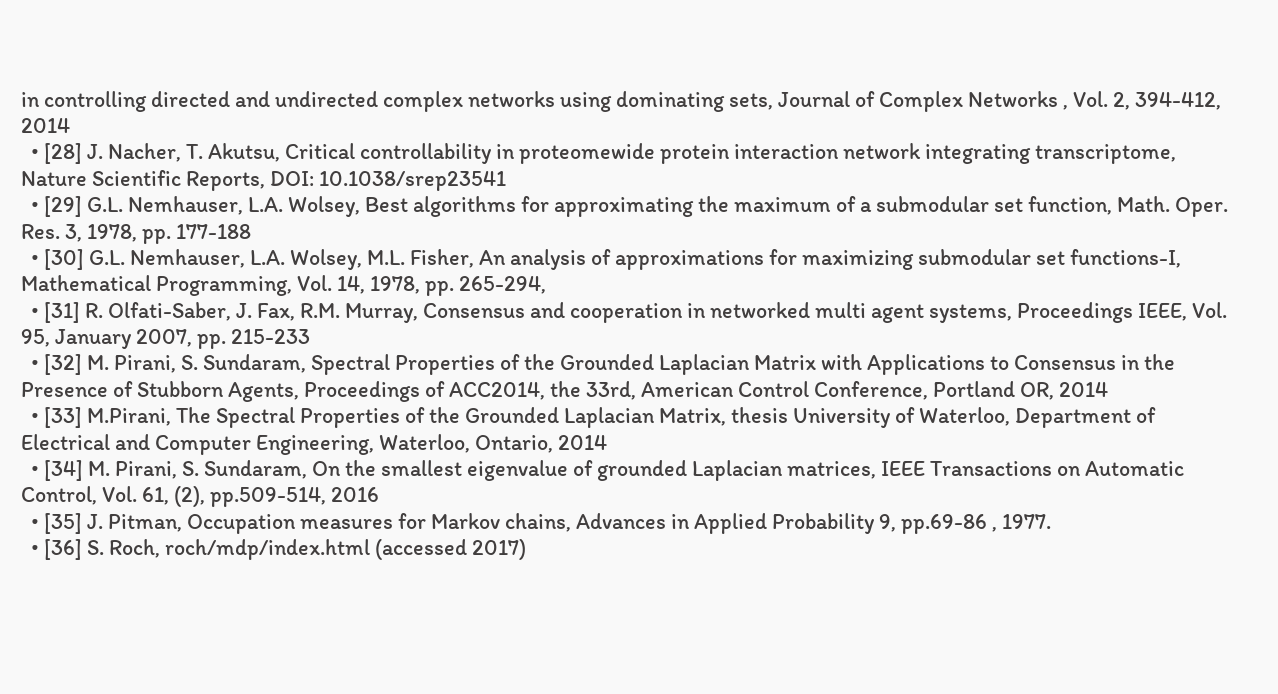in controlling directed and undirected complex networks using dominating sets, Journal of Complex Networks , Vol. 2, 394-412, 2014
  • [28] J. Nacher, T. Akutsu, Critical controllability in proteomewide protein interaction network integrating transcriptome, Nature Scientific Reports, DOI: 10.1038/srep23541
  • [29] G.L. Nemhauser, L.A. Wolsey, Best algorithms for approximating the maximum of a submodular set function, Math. Oper. Res. 3, 1978, pp. 177-188
  • [30] G.L. Nemhauser, L.A. Wolsey, M.L. Fisher, An analysis of approximations for maximizing submodular set functions-I, Mathematical Programming, Vol. 14, 1978, pp. 265-294,
  • [31] R. Olfati-Saber, J. Fax, R.M. Murray, Consensus and cooperation in networked multi agent systems, Proceedings IEEE, Vol. 95, January 2007, pp. 215-233
  • [32] M. Pirani, S. Sundaram, Spectral Properties of the Grounded Laplacian Matrix with Applications to Consensus in the Presence of Stubborn Agents, Proceedings of ACC2014, the 33rd, American Control Conference, Portland OR, 2014
  • [33] M.Pirani, The Spectral Properties of the Grounded Laplacian Matrix, thesis University of Waterloo, Department of Electrical and Computer Engineering, Waterloo, Ontario, 2014
  • [34] M. Pirani, S. Sundaram, On the smallest eigenvalue of grounded Laplacian matrices, IEEE Transactions on Automatic Control, Vol. 61, (2), pp.509-514, 2016
  • [35] J. Pitman, Occupation measures for Markov chains, Advances in Applied Probability 9, pp.69-86 , 1977.
  • [36] S. Roch, roch/mdp/index.html (accessed 2017)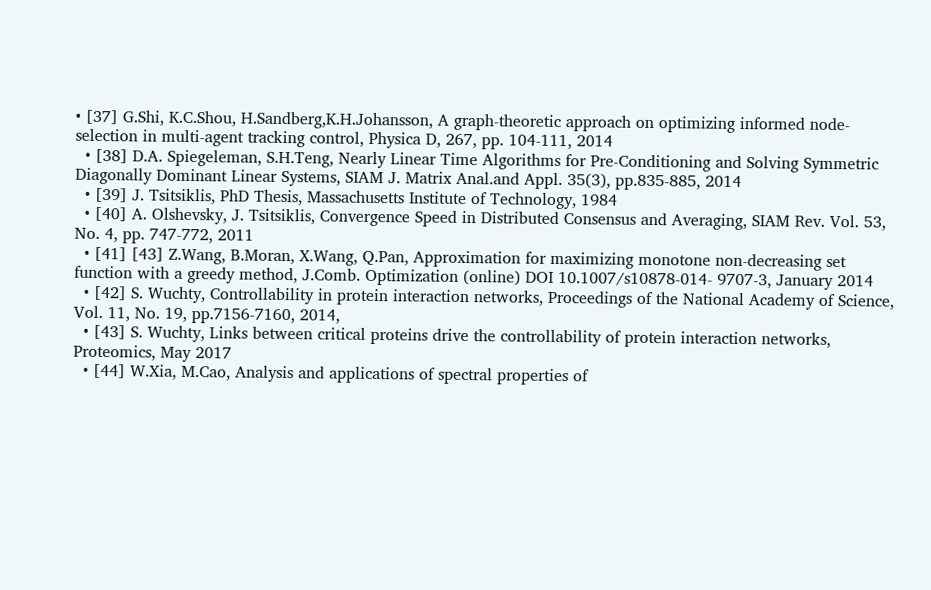• [37] G.Shi, K.C.Shou, H.Sandberg,K.H.Johansson, A graph-theoretic approach on optimizing informed node-selection in multi-agent tracking control, Physica D, 267, pp. 104-111, 2014
  • [38] D.A. Spiegeleman, S.H.Teng, Nearly Linear Time Algorithms for Pre-Conditioning and Solving Symmetric Diagonally Dominant Linear Systems, SIAM J. Matrix Anal.and Appl. 35(3), pp.835-885, 2014
  • [39] J. Tsitsiklis, PhD Thesis, Massachusetts Institute of Technology, 1984
  • [40] A. Olshevsky, J. Tsitsiklis, Convergence Speed in Distributed Consensus and Averaging, SIAM Rev. Vol. 53, No. 4, pp. 747-772, 2011
  • [41] [43] Z.Wang, B.Moran, X.Wang, Q.Pan, Approximation for maximizing monotone non-decreasing set function with a greedy method, J.Comb. Optimization (online) DOI 10.1007/s10878-014- 9707-3, January 2014
  • [42] S. Wuchty, Controllability in protein interaction networks, Proceedings of the National Academy of Science, Vol. 11, No. 19, pp.7156-7160, 2014,
  • [43] S. Wuchty, Links between critical proteins drive the controllability of protein interaction networks, Proteomics, May 2017
  • [44] W.Xia, M.Cao, Analysis and applications of spectral properties of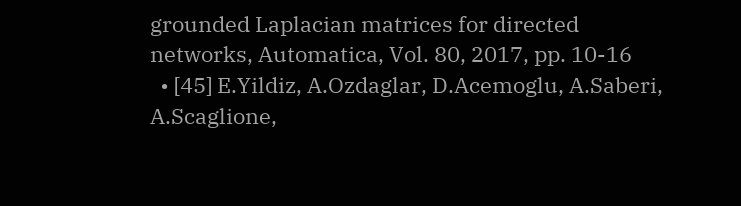grounded Laplacian matrices for directed networks, Automatica, Vol. 80, 2017, pp. 10-16
  • [45] E.Yildiz, A.Ozdaglar, D.Acemoglu, A.Saberi, A.Scaglione,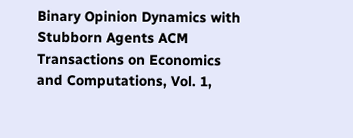Binary Opinion Dynamics with Stubborn Agents ACM Transactions on Economics and Computations, Vol. 1,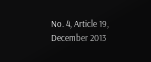No. 4, Article 19, December 2013